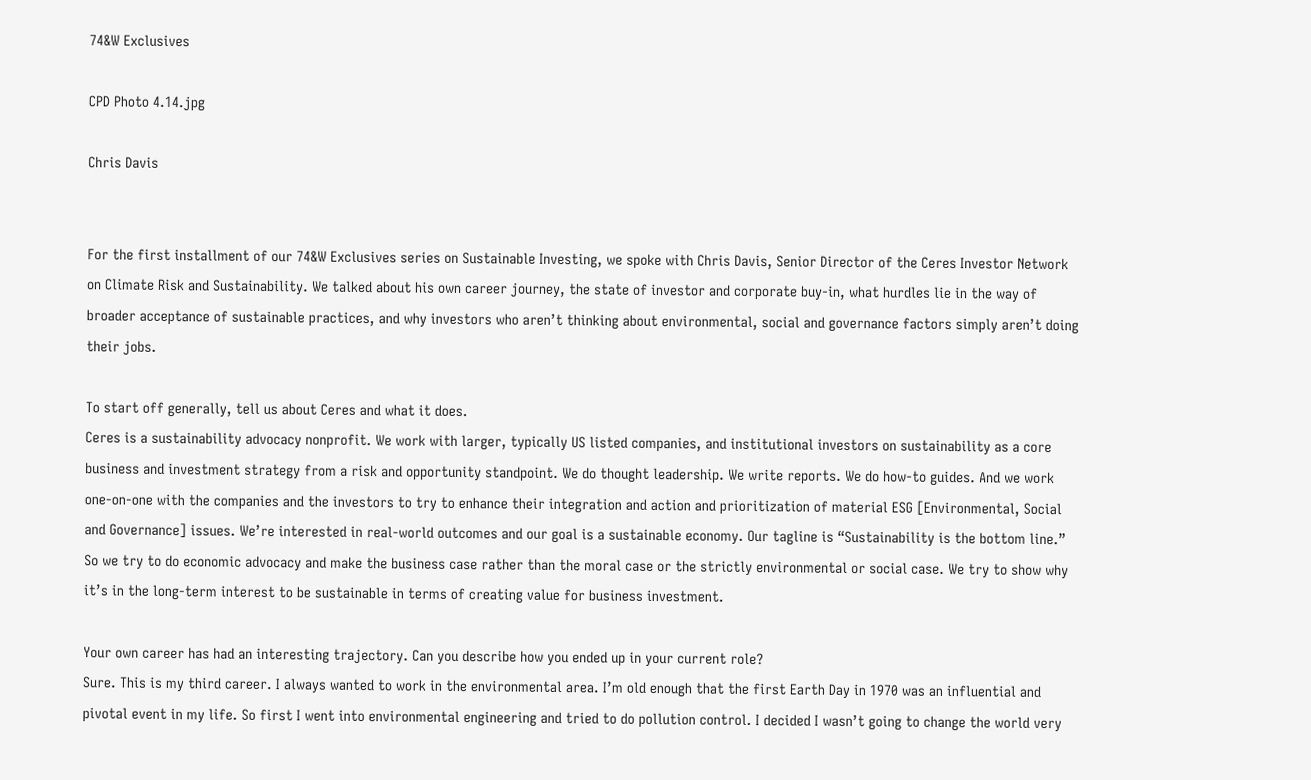74&W Exclusives

CPD Photo 4.14.jpg

Chris Davis


For the first installment of our 74&W Exclusives series on Sustainable Investing, we spoke with Chris Davis, Senior Director of the Ceres Investor Network on Climate Risk and Sustainability. We talked about his own career journey, the state of investor and corporate buy-in, what hurdles lie in the way of broader acceptance of sustainable practices, and why investors who aren’t thinking about environmental, social and governance factors simply aren’t doing their jobs.

To start off generally, tell us about Ceres and what it does.
Ceres is a sustainability advocacy nonprofit. We work with larger, typically US listed companies, and institutional investors on sustainability as a core business and investment strategy from a risk and opportunity standpoint. We do thought leadership. We write reports. We do how-to guides. And we work one-on-one with the companies and the investors to try to enhance their integration and action and prioritization of material ESG [Environmental, Social and Governance] issues. We’re interested in real-world outcomes and our goal is a sustainable economy. Our tagline is “Sustainability is the bottom line.” So we try to do economic advocacy and make the business case rather than the moral case or the strictly environmental or social case. We try to show why it’s in the long-term interest to be sustainable in terms of creating value for business investment.

Your own career has had an interesting trajectory. Can you describe how you ended up in your current role?
Sure. This is my third career. I always wanted to work in the environmental area. I’m old enough that the first Earth Day in 1970 was an influential and pivotal event in my life. So first I went into environmental engineering and tried to do pollution control. I decided I wasn’t going to change the world very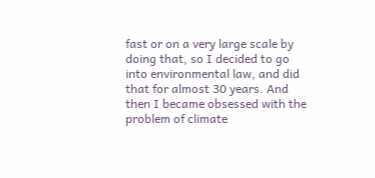fast or on a very large scale by doing that, so I decided to go into environmental law, and did that for almost 30 years. And then I became obsessed with the problem of climate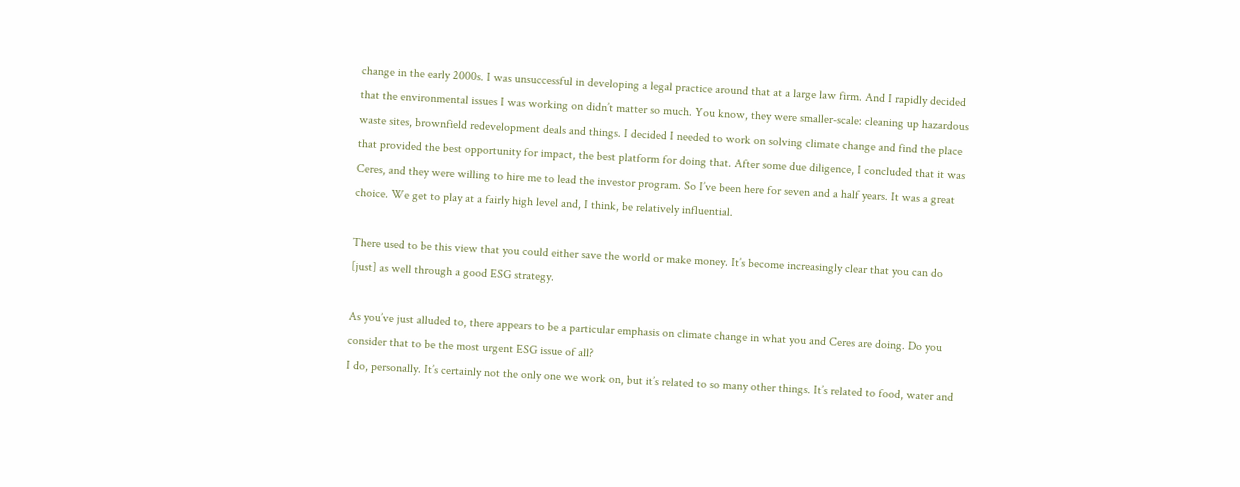change in the early 2000s. I was unsuccessful in developing a legal practice around that at a large law firm. And I rapidly decided that the environmental issues I was working on didn’t matter so much. You know, they were smaller-scale: cleaning up hazardous waste sites, brownfield redevelopment deals and things. I decided I needed to work on solving climate change and find the place that provided the best opportunity for impact, the best platform for doing that. After some due diligence, I concluded that it was Ceres, and they were willing to hire me to lead the investor program. So I’ve been here for seven and a half years. It was a great choice. We get to play at a fairly high level and, I think, be relatively influential.

There used to be this view that you could either save the world or make money. It’s become increasingly clear that you can do [just] as well through a good ESG strategy.

As you’ve just alluded to, there appears to be a particular emphasis on climate change in what you and Ceres are doing. Do you consider that to be the most urgent ESG issue of all?
I do, personally. It’s certainly not the only one we work on, but it’s related to so many other things. It’s related to food, water and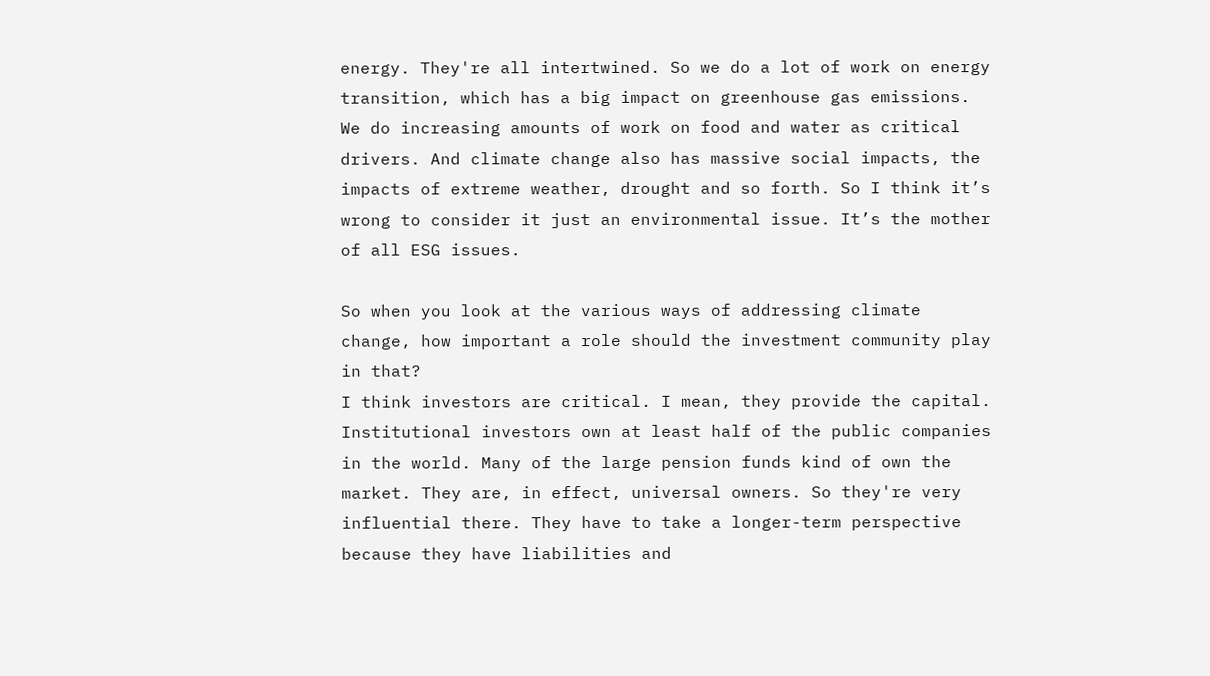energy. They're all intertwined. So we do a lot of work on energy transition, which has a big impact on greenhouse gas emissions. We do increasing amounts of work on food and water as critical drivers. And climate change also has massive social impacts, the impacts of extreme weather, drought and so forth. So I think it’s wrong to consider it just an environmental issue. It’s the mother of all ESG issues.

So when you look at the various ways of addressing climate change, how important a role should the investment community play in that?
I think investors are critical. I mean, they provide the capital. Institutional investors own at least half of the public companies in the world. Many of the large pension funds kind of own the market. They are, in effect, universal owners. So they're very influential there. They have to take a longer-term perspective because they have liabilities and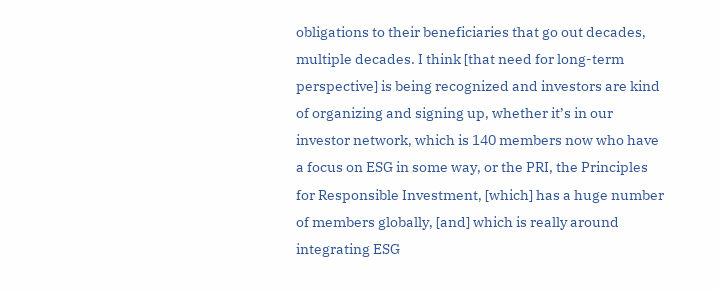obligations to their beneficiaries that go out decades, multiple decades. I think [that need for long-term perspective] is being recognized and investors are kind of organizing and signing up, whether it’s in our investor network, which is 140 members now who have a focus on ESG in some way, or the PRI, the Principles for Responsible Investment, [which] has a huge number of members globally, [and] which is really around integrating ESG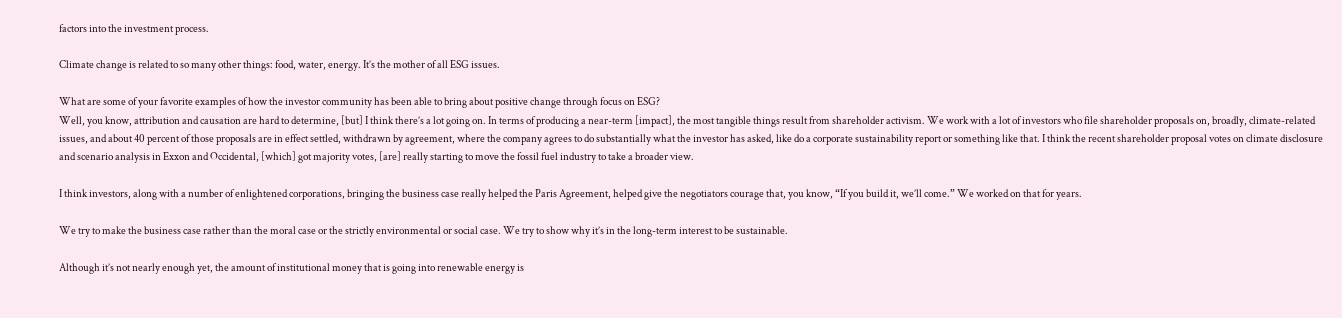factors into the investment process.

Climate change is related to so many other things: food, water, energy. It’s the mother of all ESG issues.

What are some of your favorite examples of how the investor community has been able to bring about positive change through focus on ESG?
Well, you know, attribution and causation are hard to determine, [but] I think there’s a lot going on. In terms of producing a near-term [impact], the most tangible things result from shareholder activism. We work with a lot of investors who file shareholder proposals on, broadly, climate-related issues, and about 40 percent of those proposals are in effect settled, withdrawn by agreement, where the company agrees to do substantially what the investor has asked, like do a corporate sustainability report or something like that. I think the recent shareholder proposal votes on climate disclosure and scenario analysis in Exxon and Occidental, [which] got majority votes, [are] really starting to move the fossil fuel industry to take a broader view.

I think investors, along with a number of enlightened corporations, bringing the business case really helped the Paris Agreement, helped give the negotiators courage that, you know, “If you build it, we’ll come.” We worked on that for years.

We try to make the business case rather than the moral case or the strictly environmental or social case. We try to show why it’s in the long-term interest to be sustainable.

Although it’s not nearly enough yet, the amount of institutional money that is going into renewable energy is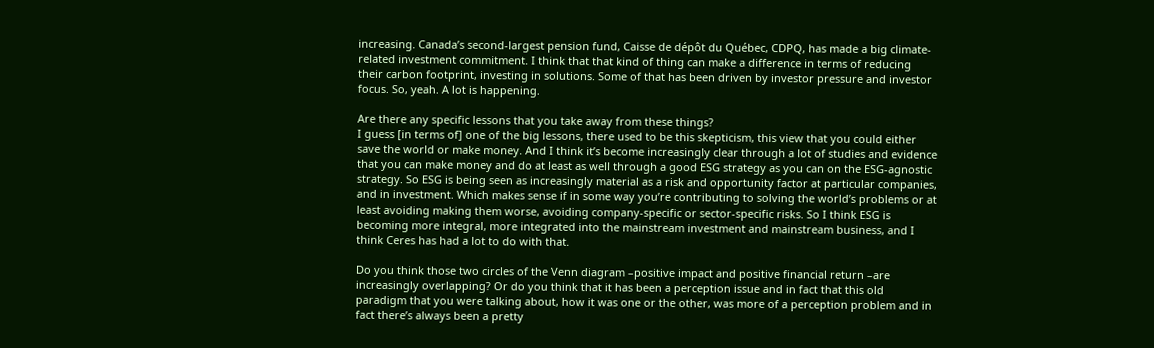increasing. Canada’s second-largest pension fund, Caisse de dépôt du Québec, CDPQ, has made a big climate-related investment commitment. I think that that kind of thing can make a difference in terms of reducing their carbon footprint, investing in solutions. Some of that has been driven by investor pressure and investor focus. So, yeah. A lot is happening.

Are there any specific lessons that you take away from these things?
I guess [in terms of] one of the big lessons, there used to be this skepticism, this view that you could either save the world or make money. And I think it’s become increasingly clear through a lot of studies and evidence that you can make money and do at least as well through a good ESG strategy as you can on the ESG-agnostic strategy. So ESG is being seen as increasingly material as a risk and opportunity factor at particular companies, and in investment. Which makes sense if in some way you’re contributing to solving the world’s problems or at least avoiding making them worse, avoiding company-specific or sector-specific risks. So I think ESG is becoming more integral, more integrated into the mainstream investment and mainstream business, and I think Ceres has had a lot to do with that.

Do you think those two circles of the Venn diagram –positive impact and positive financial return –are increasingly overlapping? Or do you think that it has been a perception issue and in fact that this old paradigm that you were talking about, how it was one or the other, was more of a perception problem and in fact there’s always been a pretty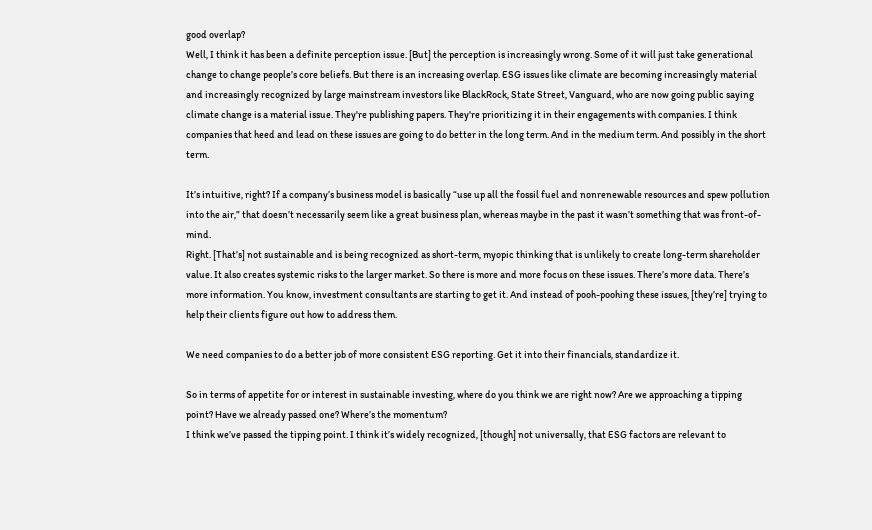good overlap?
Well, I think it has been a definite perception issue. [But] the perception is increasingly wrong. Some of it will just take generational change to change people’s core beliefs. But there is an increasing overlap. ESG issues like climate are becoming increasingly material and increasingly recognized by large mainstream investors like BlackRock, State Street, Vanguard, who are now going public saying climate change is a material issue. They're publishing papers. They're prioritizing it in their engagements with companies. I think companies that heed and lead on these issues are going to do better in the long term. And in the medium term. And possibly in the short term.

It’s intuitive, right? If a company’s business model is basically “use up all the fossil fuel and nonrenewable resources and spew pollution into the air,” that doesn’t necessarily seem like a great business plan, whereas maybe in the past it wasn’t something that was front-of-mind.
Right. [That’s] not sustainable and is being recognized as short-term, myopic thinking that is unlikely to create long-term shareholder value. It also creates systemic risks to the larger market. So there is more and more focus on these issues. There’s more data. There’s more information. You know, investment consultants are starting to get it. And instead of pooh-poohing these issues, [they’re] trying to help their clients figure out how to address them.

We need companies to do a better job of more consistent ESG reporting. Get it into their financials, standardize it.

So in terms of appetite for or interest in sustainable investing, where do you think we are right now? Are we approaching a tipping point? Have we already passed one? Where’s the momentum?
I think we’ve passed the tipping point. I think it’s widely recognized, [though] not universally, that ESG factors are relevant to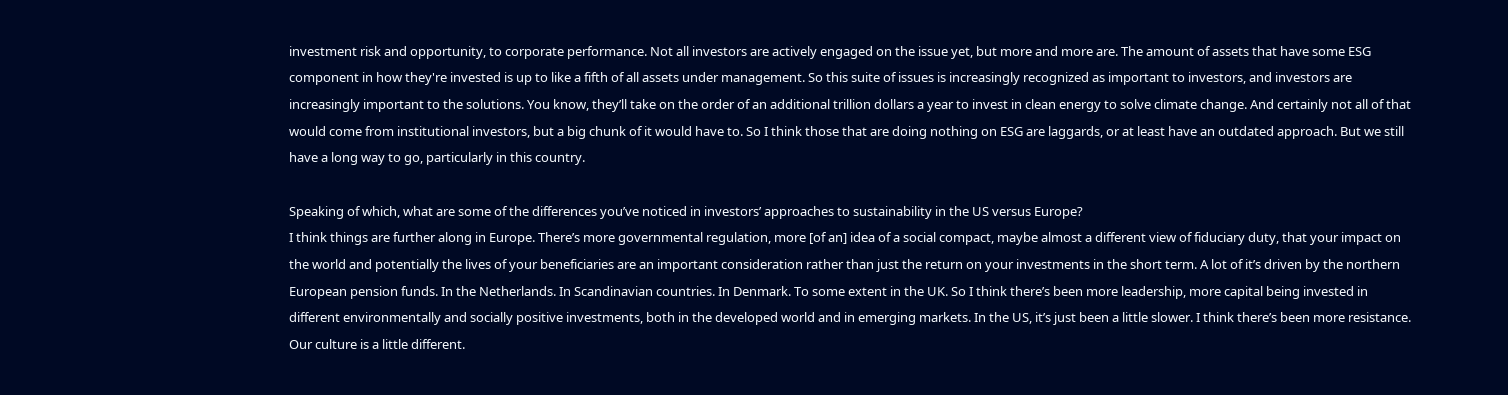investment risk and opportunity, to corporate performance. Not all investors are actively engaged on the issue yet, but more and more are. The amount of assets that have some ESG component in how they're invested is up to like a fifth of all assets under management. So this suite of issues is increasingly recognized as important to investors, and investors are increasingly important to the solutions. You know, they’ll take on the order of an additional trillion dollars a year to invest in clean energy to solve climate change. And certainly not all of that would come from institutional investors, but a big chunk of it would have to. So I think those that are doing nothing on ESG are laggards, or at least have an outdated approach. But we still have a long way to go, particularly in this country.

Speaking of which, what are some of the differences you’ve noticed in investors’ approaches to sustainability in the US versus Europe?
I think things are further along in Europe. There’s more governmental regulation, more [of an] idea of a social compact, maybe almost a different view of fiduciary duty, that your impact on the world and potentially the lives of your beneficiaries are an important consideration rather than just the return on your investments in the short term. A lot of it’s driven by the northern European pension funds. In the Netherlands. In Scandinavian countries. In Denmark. To some extent in the UK. So I think there’s been more leadership, more capital being invested in different environmentally and socially positive investments, both in the developed world and in emerging markets. In the US, it’s just been a little slower. I think there’s been more resistance. Our culture is a little different.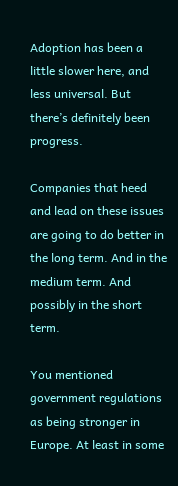Adoption has been a little slower here, and less universal. But there’s definitely been progress.

Companies that heed and lead on these issues are going to do better in the long term. And in the medium term. And possibly in the short term.

You mentioned government regulations as being stronger in Europe. At least in some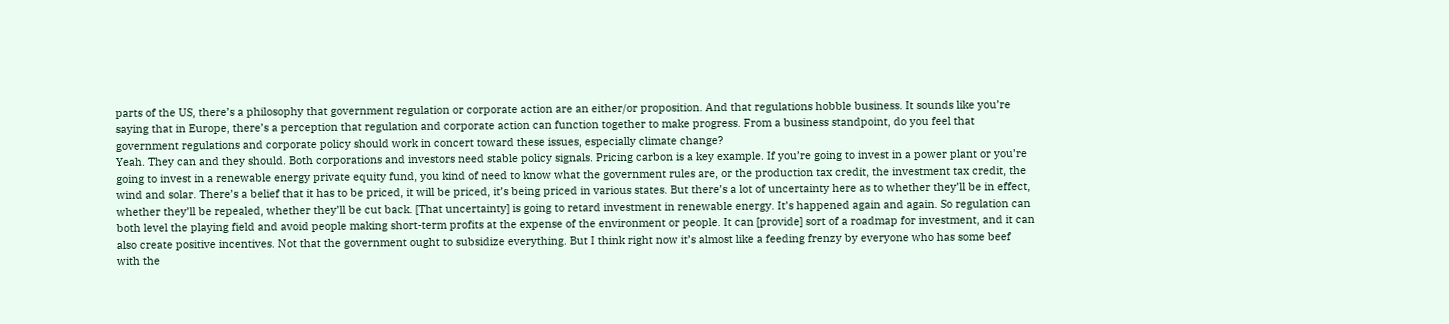parts of the US, there’s a philosophy that government regulation or corporate action are an either/or proposition. And that regulations hobble business. It sounds like you’re saying that in Europe, there’s a perception that regulation and corporate action can function together to make progress. From a business standpoint, do you feel that government regulations and corporate policy should work in concert toward these issues, especially climate change?
Yeah. They can and they should. Both corporations and investors need stable policy signals. Pricing carbon is a key example. If you’re going to invest in a power plant or you’re going to invest in a renewable energy private equity fund, you kind of need to know what the government rules are, or the production tax credit, the investment tax credit, the wind and solar. There’s a belief that it has to be priced, it will be priced, it’s being priced in various states. But there’s a lot of uncertainty here as to whether they’ll be in effect, whether they’ll be repealed, whether they’ll be cut back. [That uncertainty] is going to retard investment in renewable energy. It’s happened again and again. So regulation can both level the playing field and avoid people making short-term profits at the expense of the environment or people. It can [provide] sort of a roadmap for investment, and it can also create positive incentives. Not that the government ought to subsidize everything. But I think right now it’s almost like a feeding frenzy by everyone who has some beef with the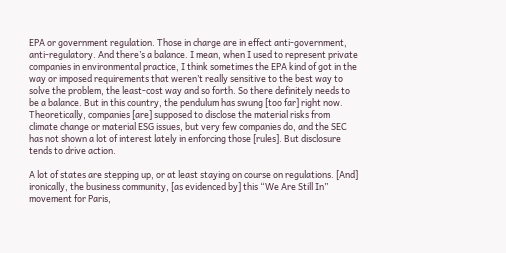EPA or government regulation. Those in charge are in effect anti-government, anti-regulatory. And there’s a balance. I mean, when I used to represent private companies in environmental practice, I think sometimes the EPA kind of got in the way or imposed requirements that weren’t really sensitive to the best way to solve the problem, the least-cost way and so forth. So there definitely needs to be a balance. But in this country, the pendulum has swung [too far] right now. Theoretically, companies [are] supposed to disclose the material risks from climate change or material ESG issues, but very few companies do, and the SEC has not shown a lot of interest lately in enforcing those [rules]. But disclosure tends to drive action.

A lot of states are stepping up, or at least staying on course on regulations. [And] ironically, the business community, [as evidenced by] this “We Are Still In” movement for Paris,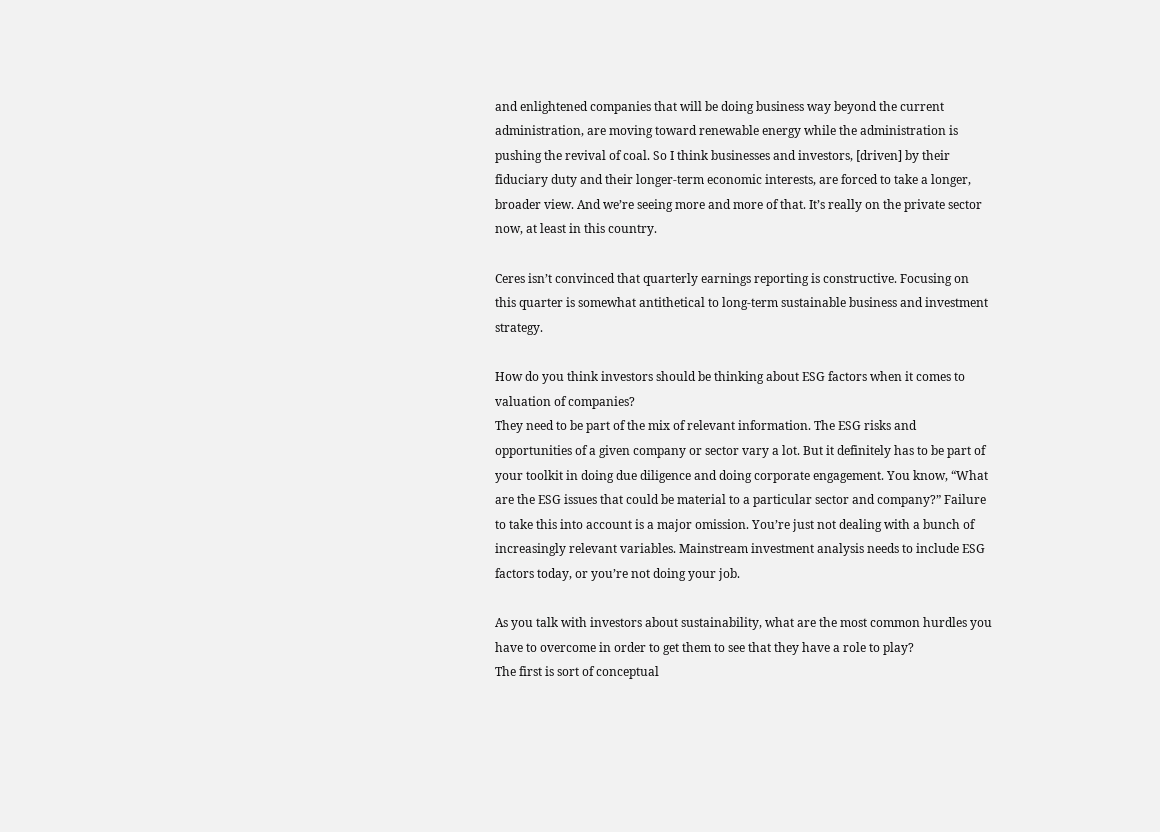and enlightened companies that will be doing business way beyond the current administration, are moving toward renewable energy while the administration is pushing the revival of coal. So I think businesses and investors, [driven] by their fiduciary duty and their longer-term economic interests, are forced to take a longer, broader view. And we’re seeing more and more of that. It’s really on the private sector now, at least in this country.

Ceres isn’t convinced that quarterly earnings reporting is constructive. Focusing on this quarter is somewhat antithetical to long-term sustainable business and investment strategy.

How do you think investors should be thinking about ESG factors when it comes to valuation of companies?
They need to be part of the mix of relevant information. The ESG risks and opportunities of a given company or sector vary a lot. But it definitely has to be part of your toolkit in doing due diligence and doing corporate engagement. You know, “What are the ESG issues that could be material to a particular sector and company?” Failure to take this into account is a major omission. You’re just not dealing with a bunch of increasingly relevant variables. Mainstream investment analysis needs to include ESG factors today, or you’re not doing your job.

As you talk with investors about sustainability, what are the most common hurdles you have to overcome in order to get them to see that they have a role to play?
The first is sort of conceptual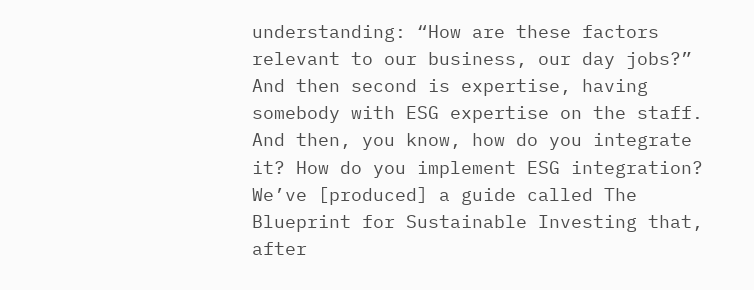understanding: “How are these factors relevant to our business, our day jobs?” And then second is expertise, having somebody with ESG expertise on the staff. And then, you know, how do you integrate it? How do you implement ESG integration? We’ve [produced] a guide called The Blueprint for Sustainable Investing that, after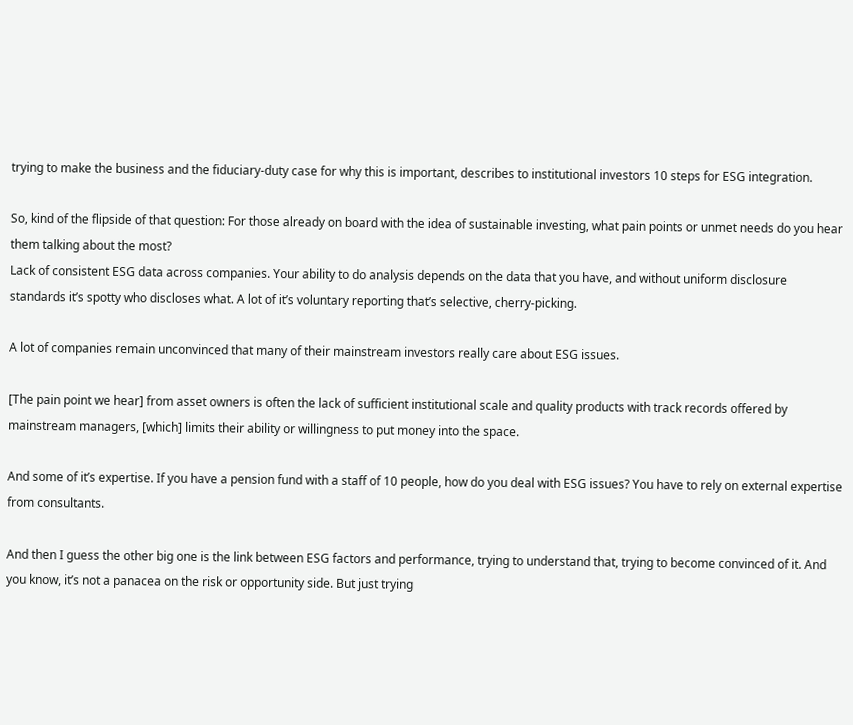trying to make the business and the fiduciary-duty case for why this is important, describes to institutional investors 10 steps for ESG integration.

So, kind of the flipside of that question: For those already on board with the idea of sustainable investing, what pain points or unmet needs do you hear them talking about the most?
Lack of consistent ESG data across companies. Your ability to do analysis depends on the data that you have, and without uniform disclosure standards it’s spotty who discloses what. A lot of it’s voluntary reporting that’s selective, cherry-picking.

A lot of companies remain unconvinced that many of their mainstream investors really care about ESG issues.

[The pain point we hear] from asset owners is often the lack of sufficient institutional scale and quality products with track records offered by mainstream managers, [which] limits their ability or willingness to put money into the space.

And some of it’s expertise. If you have a pension fund with a staff of 10 people, how do you deal with ESG issues? You have to rely on external expertise from consultants.

And then I guess the other big one is the link between ESG factors and performance, trying to understand that, trying to become convinced of it. And you know, it’s not a panacea on the risk or opportunity side. But just trying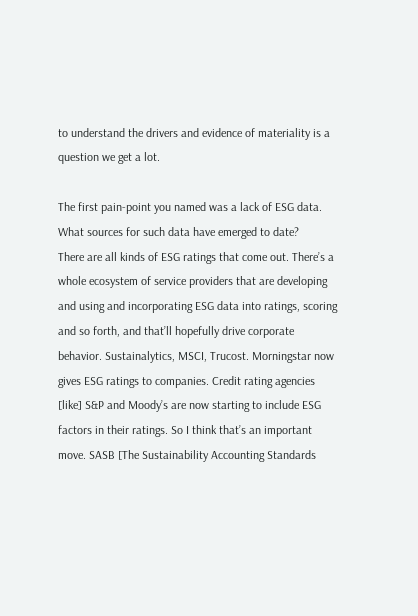to understand the drivers and evidence of materiality is a question we get a lot.

The first pain-point you named was a lack of ESG data. What sources for such data have emerged to date?
There are all kinds of ESG ratings that come out. There’s a whole ecosystem of service providers that are developing and using and incorporating ESG data into ratings, scoring and so forth, and that’ll hopefully drive corporate behavior. Sustainalytics, MSCI, Trucost. Morningstar now gives ESG ratings to companies. Credit rating agencies [like] S&P and Moody’s are now starting to include ESG factors in their ratings. So I think that’s an important move. SASB [The Sustainability Accounting Standards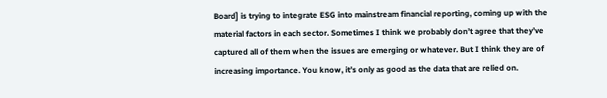Board] is trying to integrate ESG into mainstream financial reporting, coming up with the material factors in each sector. Sometimes I think we probably don’t agree that they’ve captured all of them when the issues are emerging or whatever. But I think they are of increasing importance. You know, it’s only as good as the data that are relied on.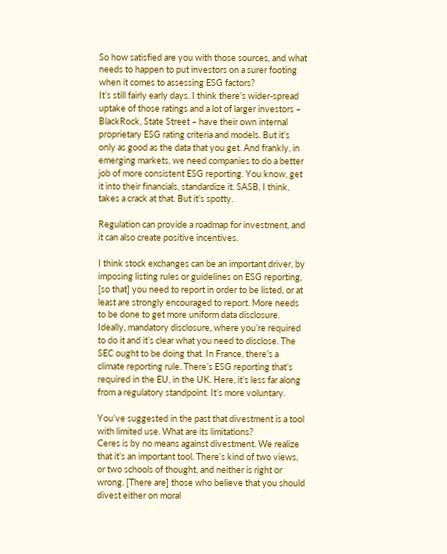So how satisfied are you with those sources, and what needs to happen to put investors on a surer footing when it comes to assessing ESG factors?
It’s still fairly early days. I think there’s wider-spread uptake of those ratings and a lot of larger investors – BlackRock, State Street – have their own internal proprietary ESG rating criteria and models. But it’s only as good as the data that you get. And frankly, in emerging markets, we need companies to do a better job of more consistent ESG reporting. You know, get it into their financials, standardize it. SASB, I think, takes a crack at that. But it’s spotty.

Regulation can provide a roadmap for investment, and it can also create positive incentives.

I think stock exchanges can be an important driver, by imposing listing rules or guidelines on ESG reporting, [so that] you need to report in order to be listed, or at least are strongly encouraged to report. More needs to be done to get more uniform data disclosure. Ideally, mandatory disclosure, where you’re required to do it and it’s clear what you need to disclose. The SEC ought to be doing that. In France, there’s a climate reporting rule. There’s ESG reporting that’s required in the EU, in the UK. Here, it’s less far along from a regulatory standpoint. It’s more voluntary.

You’ve suggested in the past that divestment is a tool with limited use. What are its limitations?
Ceres is by no means against divestment. We realize that it’s an important tool. There’s kind of two views, or two schools of thought, and neither is right or wrong. [There are] those who believe that you should divest either on moral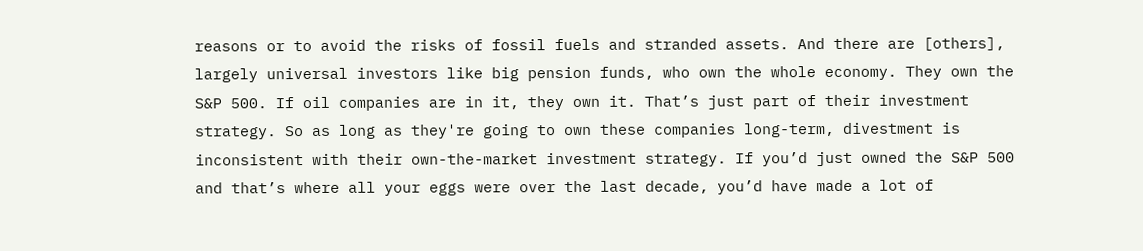reasons or to avoid the risks of fossil fuels and stranded assets. And there are [others], largely universal investors like big pension funds, who own the whole economy. They own the S&P 500. If oil companies are in it, they own it. That’s just part of their investment strategy. So as long as they're going to own these companies long-term, divestment is inconsistent with their own-the-market investment strategy. If you’d just owned the S&P 500 and that’s where all your eggs were over the last decade, you’d have made a lot of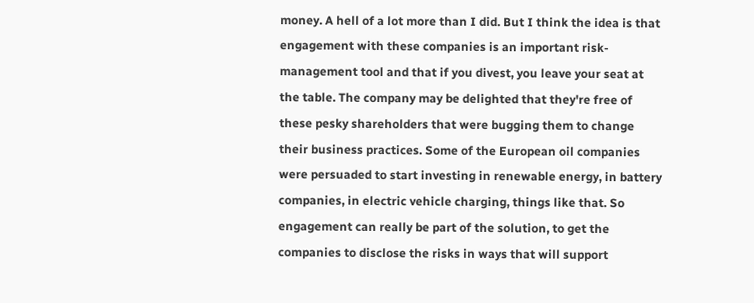money. A hell of a lot more than I did. But I think the idea is that engagement with these companies is an important risk-management tool and that if you divest, you leave your seat at the table. The company may be delighted that they're free of these pesky shareholders that were bugging them to change their business practices. Some of the European oil companies were persuaded to start investing in renewable energy, in battery companies, in electric vehicle charging, things like that. So engagement can really be part of the solution, to get the companies to disclose the risks in ways that will support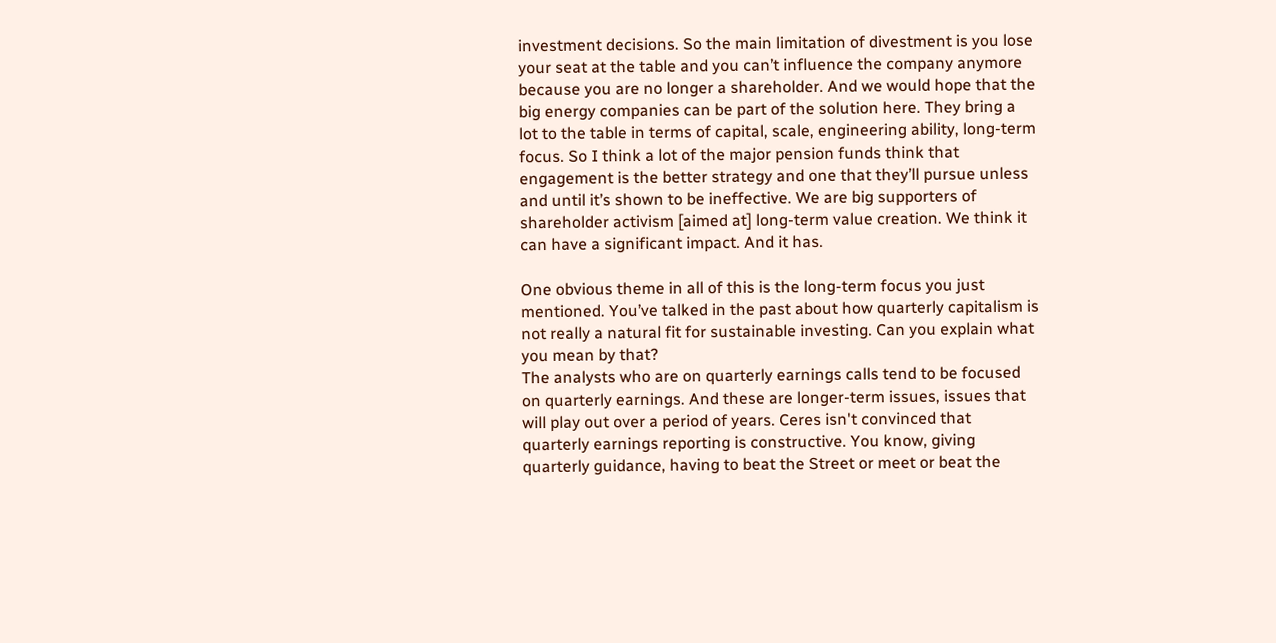investment decisions. So the main limitation of divestment is you lose your seat at the table and you can’t influence the company anymore because you are no longer a shareholder. And we would hope that the big energy companies can be part of the solution here. They bring a lot to the table in terms of capital, scale, engineering ability, long-term focus. So I think a lot of the major pension funds think that engagement is the better strategy and one that they’ll pursue unless and until it’s shown to be ineffective. We are big supporters of shareholder activism [aimed at] long-term value creation. We think it can have a significant impact. And it has.

One obvious theme in all of this is the long-term focus you just mentioned. You’ve talked in the past about how quarterly capitalism is not really a natural fit for sustainable investing. Can you explain what you mean by that?
The analysts who are on quarterly earnings calls tend to be focused on quarterly earnings. And these are longer-term issues, issues that will play out over a period of years. Ceres isn't convinced that quarterly earnings reporting is constructive. You know, giving quarterly guidance, having to beat the Street or meet or beat the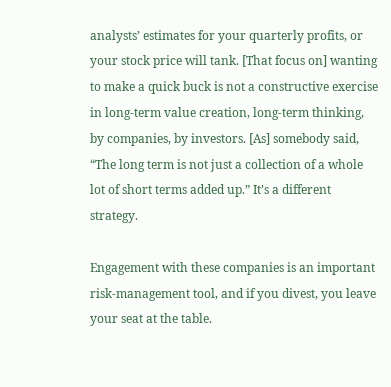analysts’ estimates for your quarterly profits, or your stock price will tank. [That focus on] wanting to make a quick buck is not a constructive exercise in long-term value creation, long-term thinking, by companies, by investors. [As] somebody said, “The long term is not just a collection of a whole lot of short terms added up.” It’s a different strategy.

Engagement with these companies is an important risk-management tool, and if you divest, you leave your seat at the table.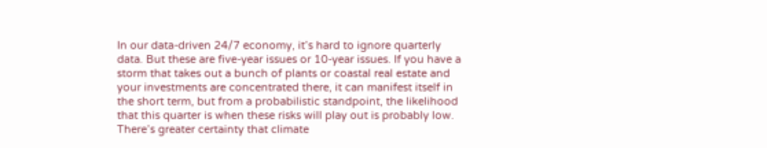In our data-driven 24/7 economy, it’s hard to ignore quarterly data. But these are five-year issues or 10-year issues. If you have a storm that takes out a bunch of plants or coastal real estate and your investments are concentrated there, it can manifest itself in the short term, but from a probabilistic standpoint, the likelihood that this quarter is when these risks will play out is probably low. There’s greater certainty that climate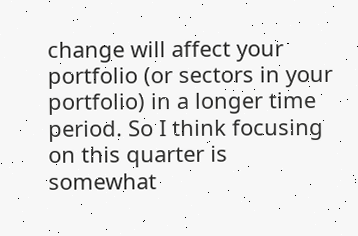change will affect your portfolio (or sectors in your portfolio) in a longer time period. So I think focusing on this quarter is somewhat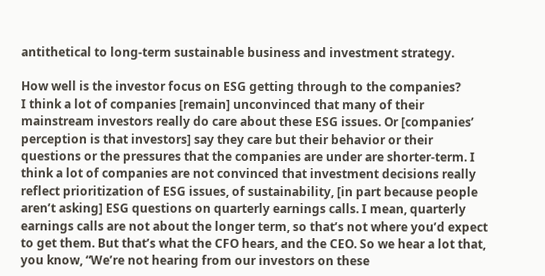antithetical to long-term sustainable business and investment strategy.

How well is the investor focus on ESG getting through to the companies?
I think a lot of companies [remain] unconvinced that many of their mainstream investors really do care about these ESG issues. Or [companies’ perception is that investors] say they care but their behavior or their questions or the pressures that the companies are under are shorter-term. I think a lot of companies are not convinced that investment decisions really reflect prioritization of ESG issues, of sustainability, [in part because people aren’t asking] ESG questions on quarterly earnings calls. I mean, quarterly earnings calls are not about the longer term, so that’s not where you’d expect to get them. But that’s what the CFO hears, and the CEO. So we hear a lot that, you know, “We’re not hearing from our investors on these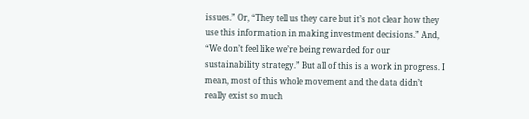issues.” Or, “They tell us they care but it’s not clear how they use this information in making investment decisions.” And, “We don’t feel like we’re being rewarded for our sustainability strategy.” But all of this is a work in progress. I mean, most of this whole movement and the data didn’t really exist so much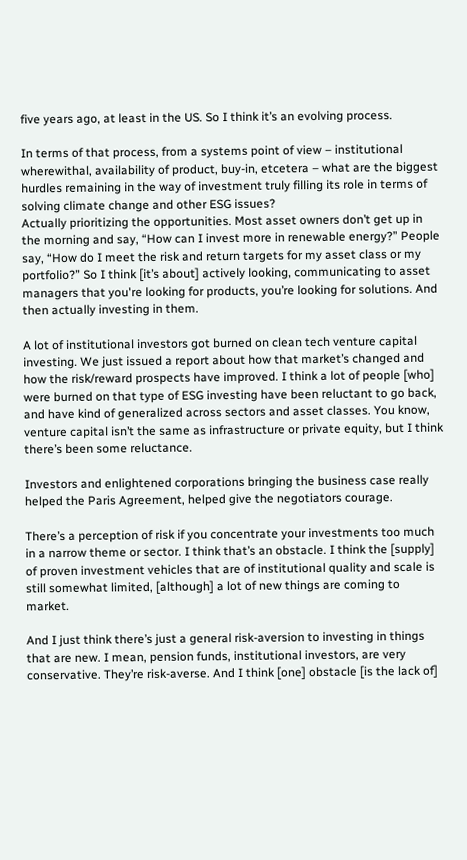five years ago, at least in the US. So I think it’s an evolving process.

In terms of that process, from a systems point of view – institutional wherewithal, availability of product, buy-in, etcetera – what are the biggest hurdles remaining in the way of investment truly filling its role in terms of solving climate change and other ESG issues?
Actually prioritizing the opportunities. Most asset owners don’t get up in the morning and say, “How can I invest more in renewable energy?” People say, “How do I meet the risk and return targets for my asset class or my portfolio?” So I think [it’s about] actively looking, communicating to asset managers that you're looking for products, you’re looking for solutions. And then actually investing in them.

A lot of institutional investors got burned on clean tech venture capital investing. We just issued a report about how that market’s changed and how the risk/reward prospects have improved. I think a lot of people [who] were burned on that type of ESG investing have been reluctant to go back, and have kind of generalized across sectors and asset classes. You know, venture capital isn’t the same as infrastructure or private equity, but I think there’s been some reluctance.

Investors and enlightened corporations bringing the business case really helped the Paris Agreement, helped give the negotiators courage.

There’s a perception of risk if you concentrate your investments too much in a narrow theme or sector. I think that’s an obstacle. I think the [supply] of proven investment vehicles that are of institutional quality and scale is still somewhat limited, [although] a lot of new things are coming to market.

And I just think there’s just a general risk-aversion to investing in things that are new. I mean, pension funds, institutional investors, are very conservative. They’re risk-averse. And I think [one] obstacle [is the lack of]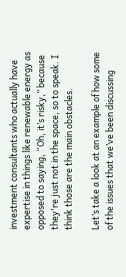investment consultants who actually have expertise in things like renewable energy as opposed to saying, “Oh, it’s risky,” because they're just not in the space, so to speak. I think those are the main obstacles.

Let’s take a look at an example of how some of the issues that we’ve been discussing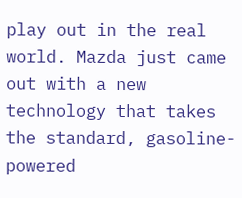play out in the real world. Mazda just came out with a new technology that takes the standard, gasoline-powered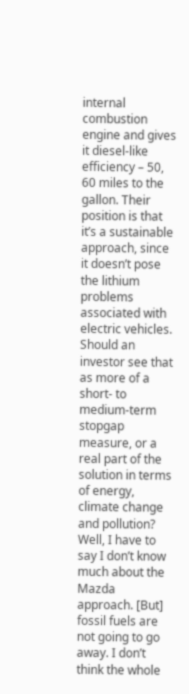internal combustion engine and gives it diesel-like efficiency – 50, 60 miles to the gallon. Their position is that it’s a sustainable approach, since it doesn’t pose the lithium problems associated with electric vehicles. Should an investor see that as more of a short- to medium-term stopgap measure, or a real part of the solution in terms of energy, climate change and pollution?
Well, I have to say I don’t know much about the Mazda approach. [But] fossil fuels are not going to go away. I don’t think the whole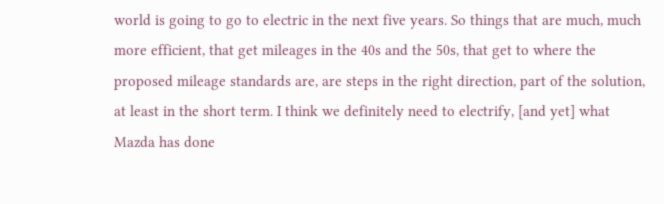world is going to go to electric in the next five years. So things that are much, much more efficient, that get mileages in the 40s and the 50s, that get to where the proposed mileage standards are, are steps in the right direction, part of the solution, at least in the short term. I think we definitely need to electrify, [and yet] what Mazda has done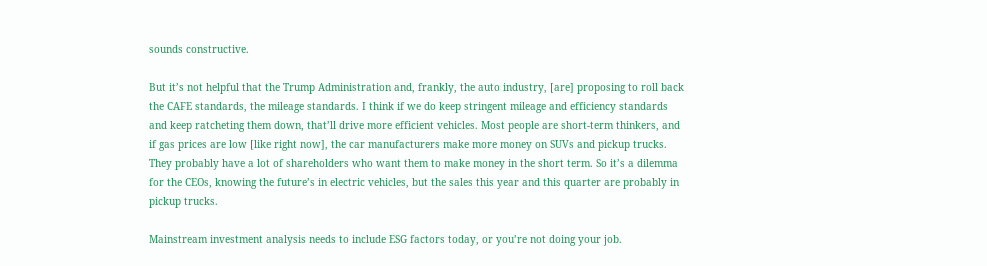sounds constructive.

But it’s not helpful that the Trump Administration and, frankly, the auto industry, [are] proposing to roll back the CAFE standards, the mileage standards. I think if we do keep stringent mileage and efficiency standards and keep ratcheting them down, that’ll drive more efficient vehicles. Most people are short-term thinkers, and if gas prices are low [like right now], the car manufacturers make more money on SUVs and pickup trucks. They probably have a lot of shareholders who want them to make money in the short term. So it’s a dilemma for the CEOs, knowing the future’s in electric vehicles, but the sales this year and this quarter are probably in pickup trucks.

Mainstream investment analysis needs to include ESG factors today, or you’re not doing your job.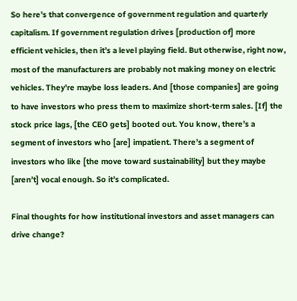So here’s that convergence of government regulation and quarterly capitalism. If government regulation drives [production of] more efficient vehicles, then it’s a level playing field. But otherwise, right now, most of the manufacturers are probably not making money on electric vehicles. They're maybe loss leaders. And [those companies] are going to have investors who press them to maximize short-term sales. [If] the stock price lags, [the CEO gets] booted out. You know, there’s a segment of investors who [are] impatient. There’s a segment of investors who like [the move toward sustainability] but they maybe [aren’t] vocal enough. So it’s complicated.

Final thoughts for how institutional investors and asset managers can drive change?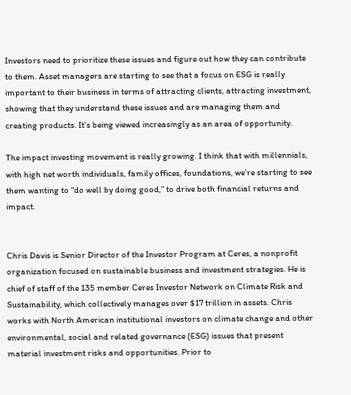Investors need to prioritize these issues and figure out how they can contribute to them. Asset managers are starting to see that a focus on ESG is really important to their business in terms of attracting clients, attracting investment, showing that they understand these issues and are managing them and creating products. It’s being viewed increasingly as an area of opportunity.

The impact investing movement is really growing. I think that with millennials, with high net worth individuals, family offices, foundations, we’re starting to see them wanting to “do well by doing good,” to drive both financial returns and impact.


Chris Davis is Senior Director of the Investor Program at Ceres, a nonprofit organization focused on sustainable business and investment strategies. He is chief of staff of the 135 member Ceres Investor Network on Climate Risk and Sustainability, which collectively manages over $17 trillion in assets. Chris works with North American institutional investors on climate change and other environmental, social and related governance (ESG) issues that present material investment risks and opportunities. Prior to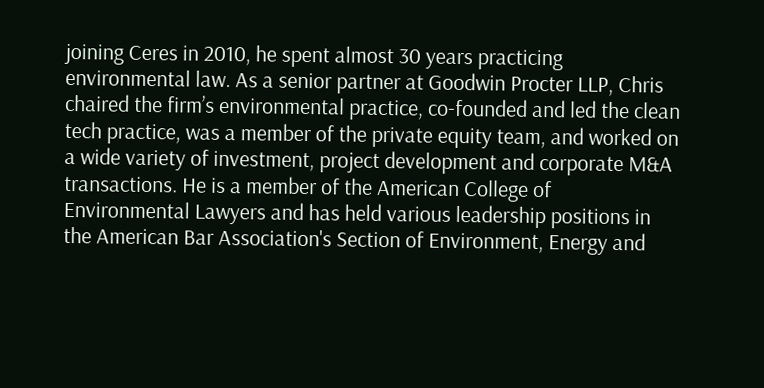joining Ceres in 2010, he spent almost 30 years practicing environmental law. As a senior partner at Goodwin Procter LLP, Chris chaired the firm’s environmental practice, co-founded and led the clean tech practice, was a member of the private equity team, and worked on a wide variety of investment, project development and corporate M&A transactions. He is a member of the American College of Environmental Lawyers and has held various leadership positions in the American Bar Association's Section of Environment, Energy and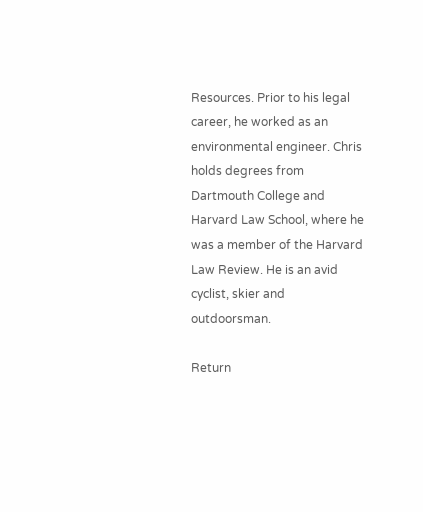Resources. Prior to his legal career, he worked as an environmental engineer. Chris holds degrees from Dartmouth College and Harvard Law School, where he was a member of the Harvard Law Review. He is an avid cyclist, skier and outdoorsman.

Return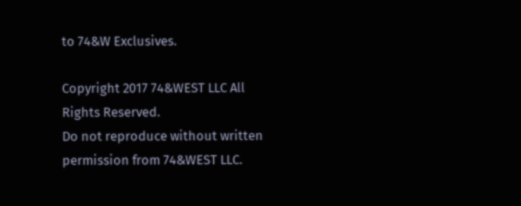to 74&W Exclusives.

Copyright 2017 74&WEST LLC All Rights Reserved.
Do not reproduce without written permission from 74&WEST LLC.